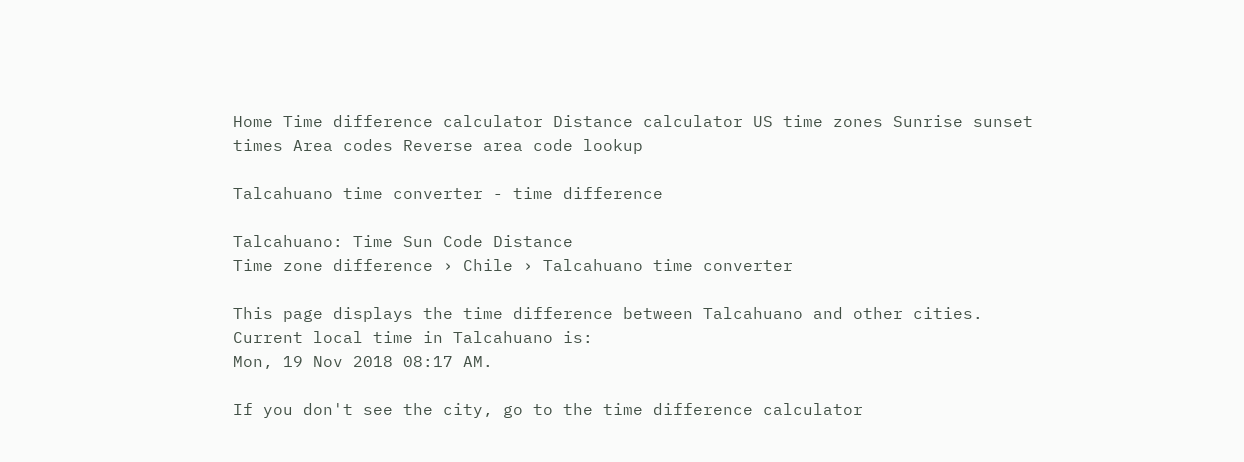Home Time difference calculator Distance calculator US time zones Sunrise sunset times Area codes Reverse area code lookup

Talcahuano time converter - time difference

Talcahuano: Time Sun Code Distance
Time zone difference › Chile › Talcahuano time converter

This page displays the time difference between Talcahuano and other cities.
Current local time in Talcahuano is:
Mon, 19 Nov 2018 08:17 AM.

If you don't see the city, go to the time difference calculator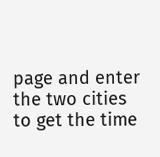page and enter the two cities to get the time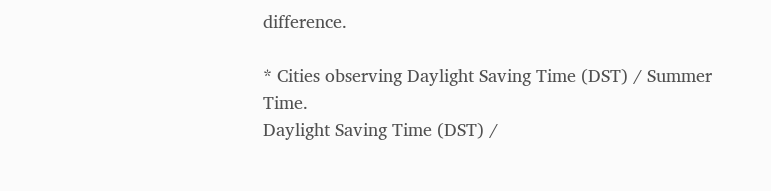difference.

* Cities observing Daylight Saving Time (DST) / Summer Time.
Daylight Saving Time (DST) /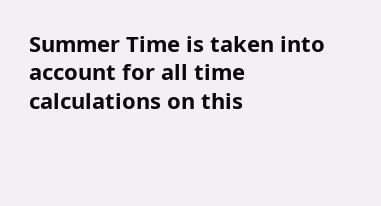Summer Time is taken into account for all time calculations on this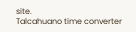site.
Talcahuano time converter